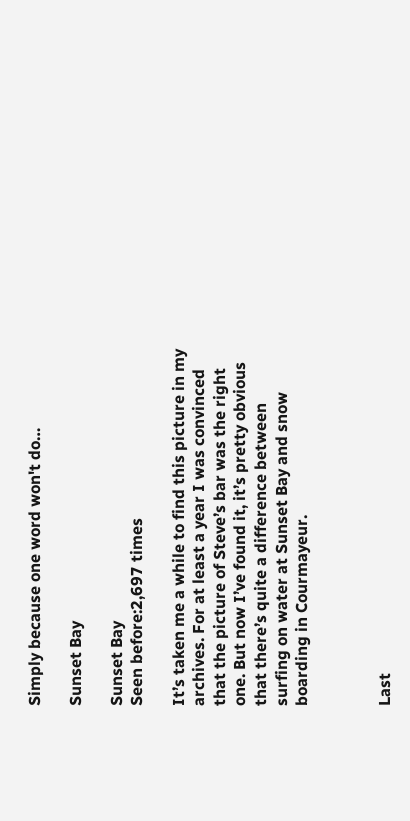Simply because one word won't do…

Sunset Bay

Sunset Bay
Seen before:2,697 times

It’s taken me a while to find this picture in my archives. For at least a year I was convinced that the picture of Steve’s bar was the right one. But now I’ve found it, it’s pretty obvious that there’s quite a difference between surfing on water at Sunset Bay and snow boarding in Courmayeur.



Last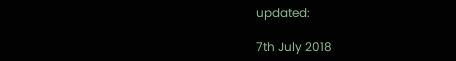updated:

7th July 2018